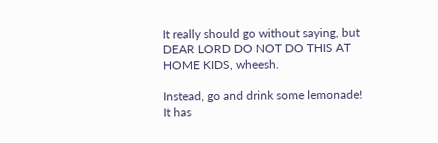It really should go without saying, but DEAR LORD DO NOT DO THIS AT HOME KIDS, wheesh.

Instead, go and drink some lemonade! It has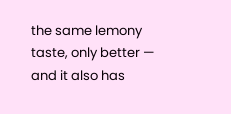the same lemony taste, only better — and it also has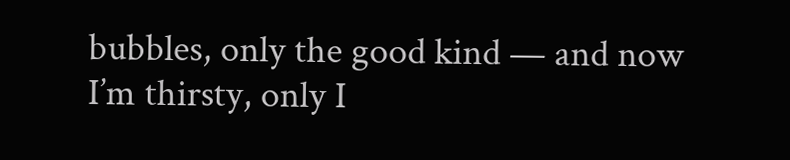bubbles, only the good kind — and now I’m thirsty, only I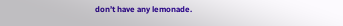don’t have any lemonade.